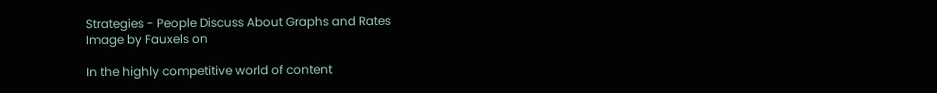Strategies - People Discuss About Graphs and Rates
Image by Fauxels on

In the highly competitive world of content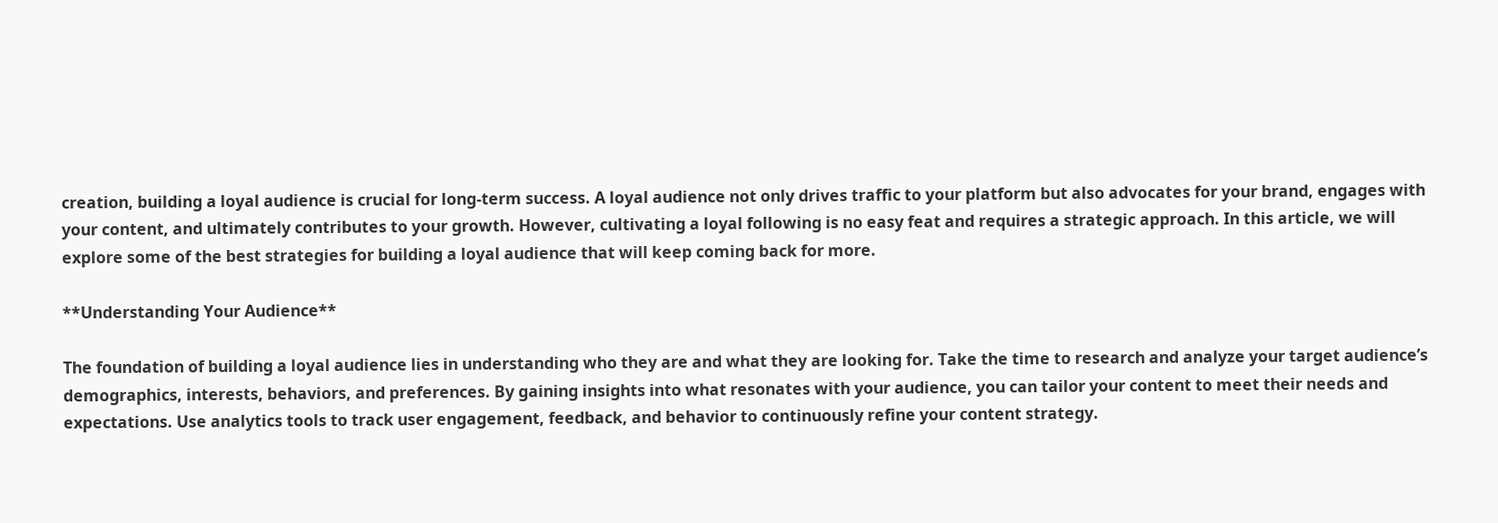creation, building a loyal audience is crucial for long-term success. A loyal audience not only drives traffic to your platform but also advocates for your brand, engages with your content, and ultimately contributes to your growth. However, cultivating a loyal following is no easy feat and requires a strategic approach. In this article, we will explore some of the best strategies for building a loyal audience that will keep coming back for more.

**Understanding Your Audience**

The foundation of building a loyal audience lies in understanding who they are and what they are looking for. Take the time to research and analyze your target audience’s demographics, interests, behaviors, and preferences. By gaining insights into what resonates with your audience, you can tailor your content to meet their needs and expectations. Use analytics tools to track user engagement, feedback, and behavior to continuously refine your content strategy.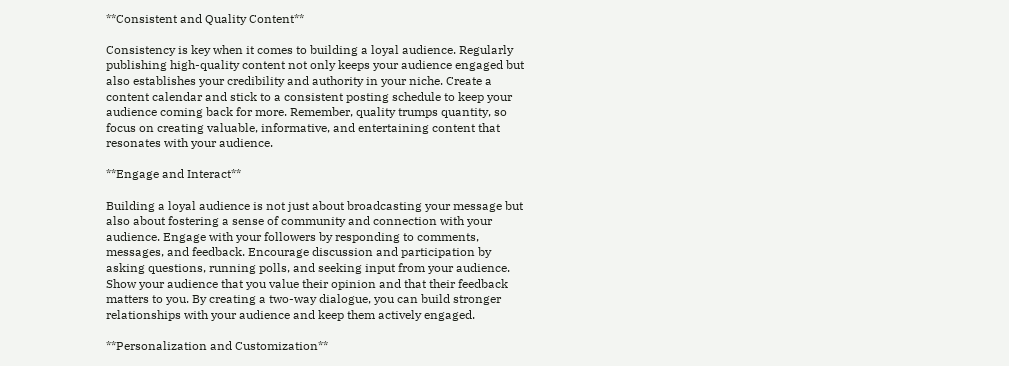**Consistent and Quality Content**

Consistency is key when it comes to building a loyal audience. Regularly publishing high-quality content not only keeps your audience engaged but also establishes your credibility and authority in your niche. Create a content calendar and stick to a consistent posting schedule to keep your audience coming back for more. Remember, quality trumps quantity, so focus on creating valuable, informative, and entertaining content that resonates with your audience.

**Engage and Interact**

Building a loyal audience is not just about broadcasting your message but also about fostering a sense of community and connection with your audience. Engage with your followers by responding to comments, messages, and feedback. Encourage discussion and participation by asking questions, running polls, and seeking input from your audience. Show your audience that you value their opinion and that their feedback matters to you. By creating a two-way dialogue, you can build stronger relationships with your audience and keep them actively engaged.

**Personalization and Customization**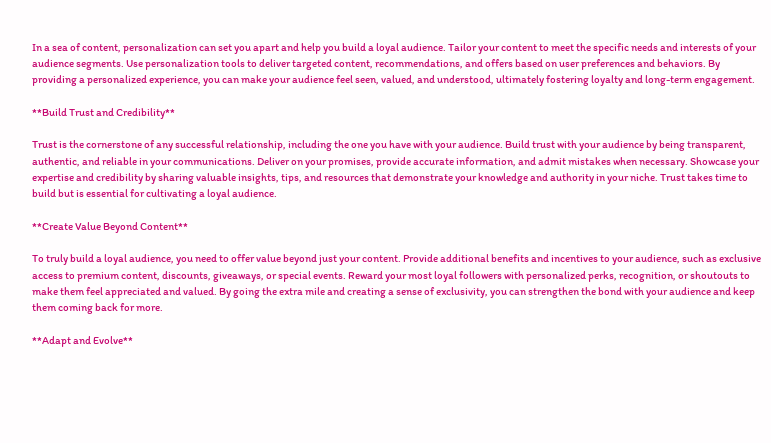In a sea of content, personalization can set you apart and help you build a loyal audience. Tailor your content to meet the specific needs and interests of your audience segments. Use personalization tools to deliver targeted content, recommendations, and offers based on user preferences and behaviors. By providing a personalized experience, you can make your audience feel seen, valued, and understood, ultimately fostering loyalty and long-term engagement.

**Build Trust and Credibility**

Trust is the cornerstone of any successful relationship, including the one you have with your audience. Build trust with your audience by being transparent, authentic, and reliable in your communications. Deliver on your promises, provide accurate information, and admit mistakes when necessary. Showcase your expertise and credibility by sharing valuable insights, tips, and resources that demonstrate your knowledge and authority in your niche. Trust takes time to build but is essential for cultivating a loyal audience.

**Create Value Beyond Content**

To truly build a loyal audience, you need to offer value beyond just your content. Provide additional benefits and incentives to your audience, such as exclusive access to premium content, discounts, giveaways, or special events. Reward your most loyal followers with personalized perks, recognition, or shoutouts to make them feel appreciated and valued. By going the extra mile and creating a sense of exclusivity, you can strengthen the bond with your audience and keep them coming back for more.

**Adapt and Evolve**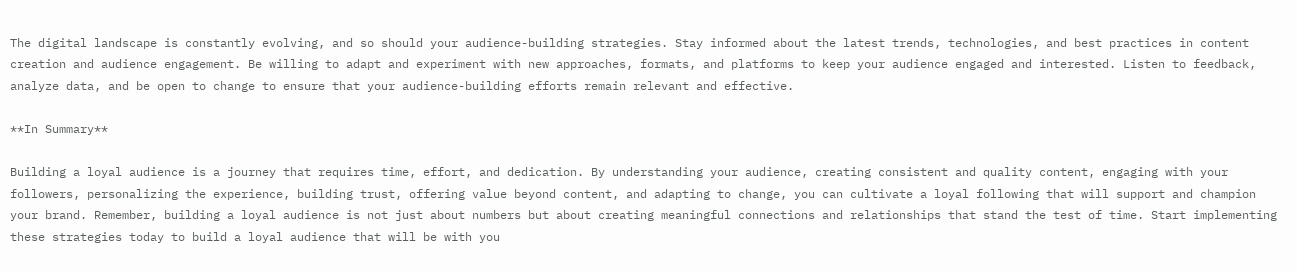The digital landscape is constantly evolving, and so should your audience-building strategies. Stay informed about the latest trends, technologies, and best practices in content creation and audience engagement. Be willing to adapt and experiment with new approaches, formats, and platforms to keep your audience engaged and interested. Listen to feedback, analyze data, and be open to change to ensure that your audience-building efforts remain relevant and effective.

**In Summary**

Building a loyal audience is a journey that requires time, effort, and dedication. By understanding your audience, creating consistent and quality content, engaging with your followers, personalizing the experience, building trust, offering value beyond content, and adapting to change, you can cultivate a loyal following that will support and champion your brand. Remember, building a loyal audience is not just about numbers but about creating meaningful connections and relationships that stand the test of time. Start implementing these strategies today to build a loyal audience that will be with you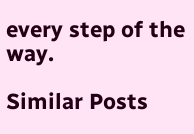every step of the way.

Similar Posts